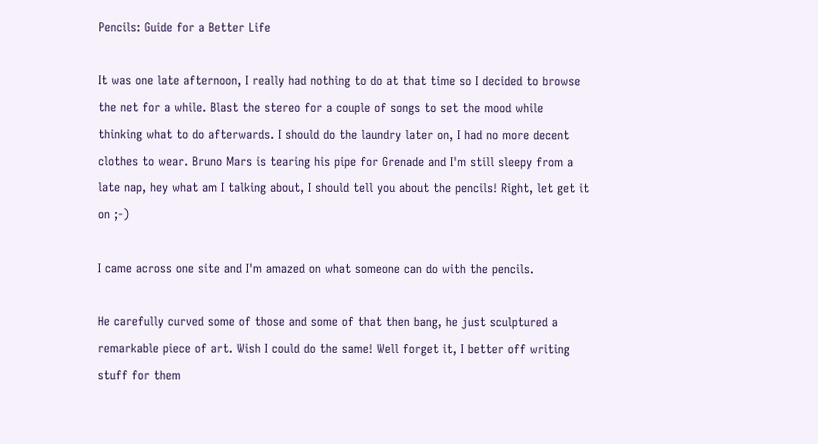Pencils: Guide for a Better Life

It was one late afternoon, I really had nothing to do at that time so I decided to browse the net for a while. Blast the stereo for a couple of songs to set the mood while thinking what to do afterwards. I should do the laundry later on, I had no more decent clothes to wear. Bruno Mars is tearing his pipe for Grenade and I'm still sleepy from a late nap, hey what am I talking about, I should tell you about the pencils! Right, let get it on ;-)

I came across one site and I'm amazed on what someone can do with the pencils.

He carefully curved some of those and some of that then bang, he just sculptured a remarkable piece of art. Wish I could do the same! Well forget it, I better off writing stuff for them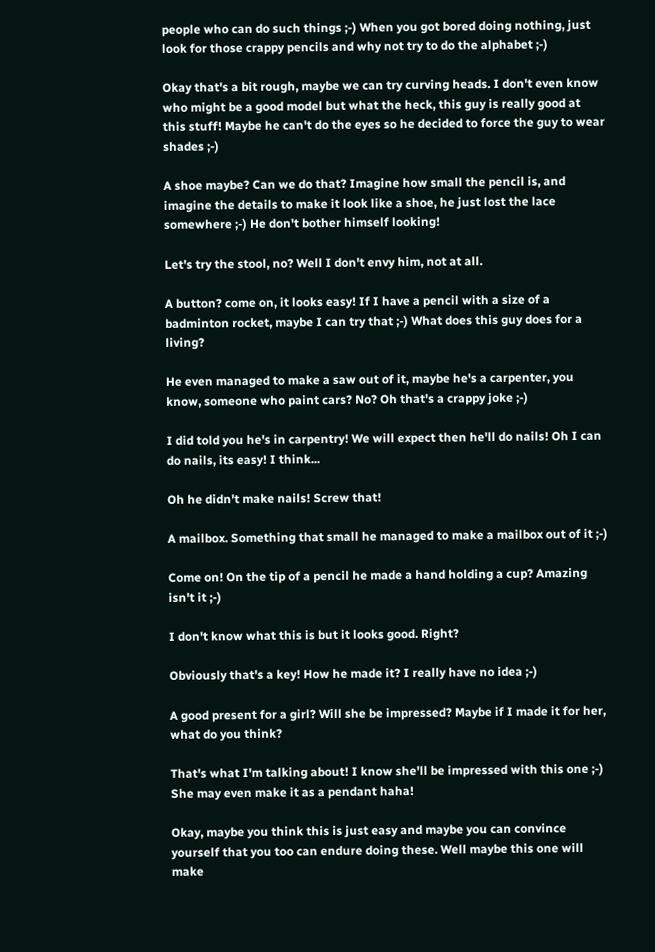people who can do such things ;-) When you got bored doing nothing, just look for those crappy pencils and why not try to do the alphabet ;-)

Okay that's a bit rough, maybe we can try curving heads. I don't even know who might be a good model but what the heck, this guy is really good at this stuff! Maybe he can't do the eyes so he decided to force the guy to wear shades ;-)

A shoe maybe? Can we do that? Imagine how small the pencil is, and imagine the details to make it look like a shoe, he just lost the lace somewhere ;-) He don't bother himself looking!

Let's try the stool, no? Well I don't envy him, not at all.

A button? come on, it looks easy! If I have a pencil with a size of a badminton rocket, maybe I can try that ;-) What does this guy does for a living?

He even managed to make a saw out of it, maybe he's a carpenter, you know, someone who paint cars? No? Oh that's a crappy joke ;-)

I did told you he's in carpentry! We will expect then he'll do nails! Oh I can do nails, its easy! I think...

Oh he didn't make nails! Screw that!

A mailbox. Something that small he managed to make a mailbox out of it ;-)

Come on! On the tip of a pencil he made a hand holding a cup? Amazing isn't it ;-)

I don't know what this is but it looks good. Right?

Obviously that's a key! How he made it? I really have no idea ;-)

A good present for a girl? Will she be impressed? Maybe if I made it for her, what do you think?

That's what I'm talking about! I know she'll be impressed with this one ;-) She may even make it as a pendant haha!

Okay, maybe you think this is just easy and maybe you can convince yourself that you too can endure doing these. Well maybe this one will make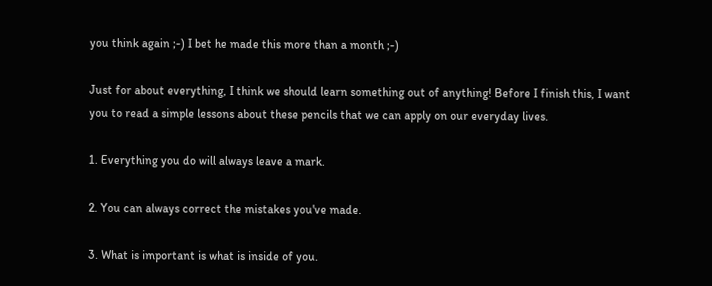you think again ;-) I bet he made this more than a month ;-)

Just for about everything, I think we should learn something out of anything! Before I finish this, I want you to read a simple lessons about these pencils that we can apply on our everyday lives.

1. Everything you do will always leave a mark.

2. You can always correct the mistakes you've made.

3. What is important is what is inside of you.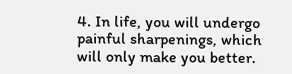4. In life, you will undergo painful sharpenings, which will only make you better.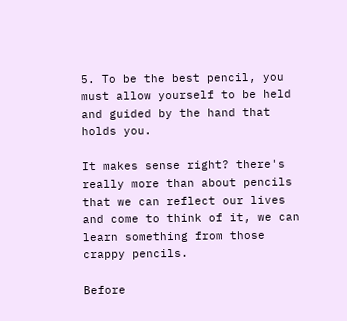5. To be the best pencil, you must allow yourself to be held and guided by the hand that holds you.

It makes sense right? there's really more than about pencils that we can reflect our lives and come to think of it, we can learn something from those crappy pencils.

Before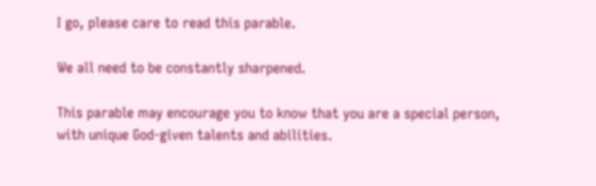I go, please care to read this parable.

We all need to be constantly sharpened.

This parable may encourage you to know that you are a special person,
with unique God-given talents and abilities.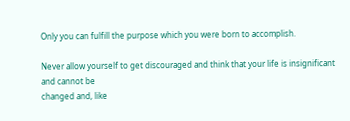Only you can fulfill the purpose which you were born to accomplish.

Never allow yourself to get discouraged and think that your life is insignificant and cannot be
changed and, like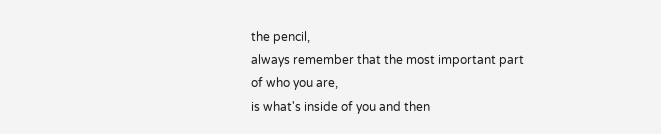the pencil,
always remember that the most important part of who you are,
is what's inside of you and then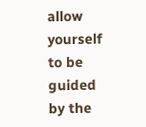allow yourself to be guided by the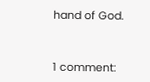hand of God.


1 comment: